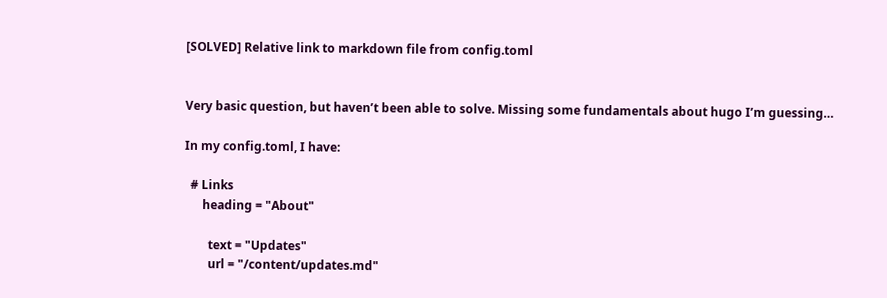[SOLVED] Relative link to markdown file from config.toml


Very basic question, but haven’t been able to solve. Missing some fundamentals about hugo I’m guessing…

In my config.toml, I have:

  # Links
      heading = "About"

        text = "Updates"
        url = "/content/updates.md"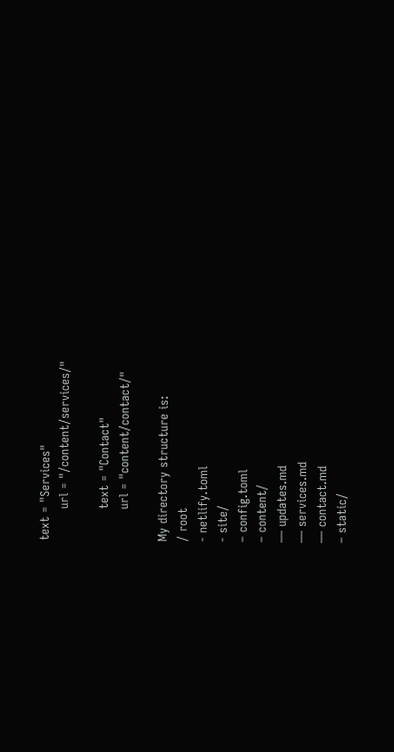text = "Services"
        url = "/content/services/"

        text = "Contact"
        url = "content/contact/"

My directory structure is:
/ root
- netlify.toml
- site/
– config.toml
– content/
— updates.md
— services.md
— contact.md
– static/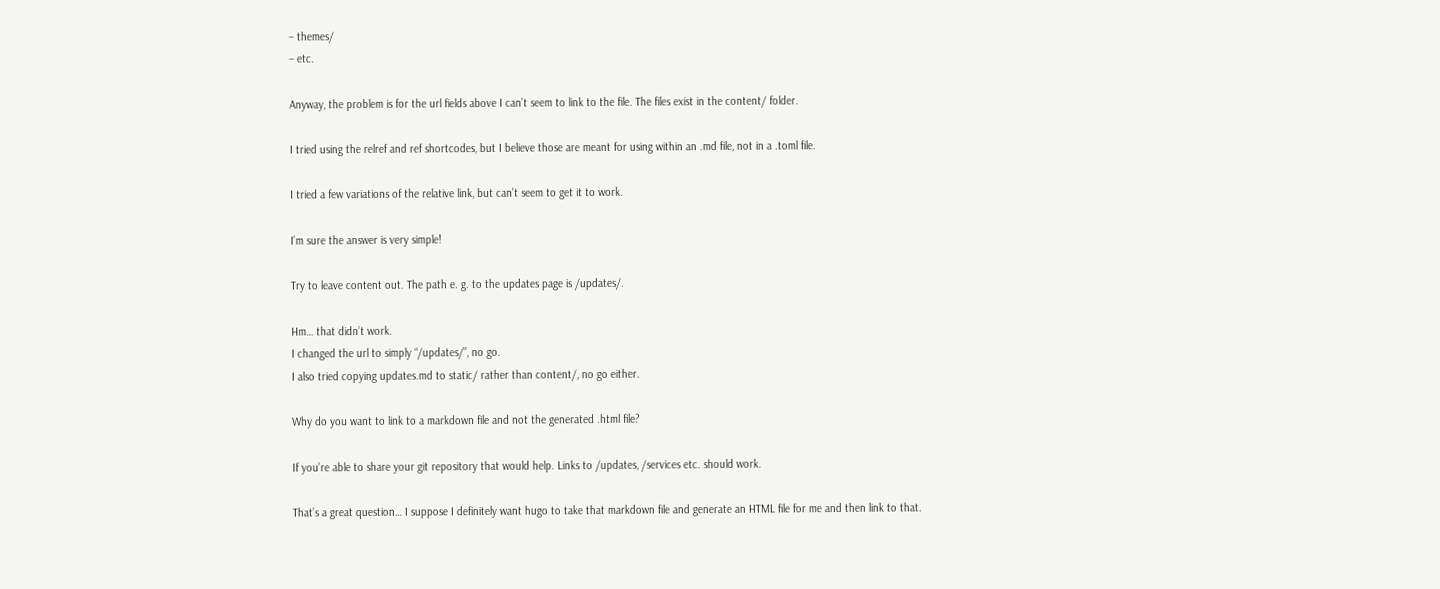– themes/
– etc.

Anyway, the problem is for the url fields above I can’t seem to link to the file. The files exist in the content/ folder.

I tried using the relref and ref shortcodes, but I believe those are meant for using within an .md file, not in a .toml file.

I tried a few variations of the relative link, but can’t seem to get it to work.

I’m sure the answer is very simple!

Try to leave content out. The path e. g. to the updates page is /updates/.

Hm… that didn’t work.
I changed the url to simply “/updates/”, no go.
I also tried copying updates.md to static/ rather than content/, no go either.

Why do you want to link to a markdown file and not the generated .html file?

If you’re able to share your git repository that would help. Links to /updates, /services etc. should work.

That’s a great question… I suppose I definitely want hugo to take that markdown file and generate an HTML file for me and then link to that.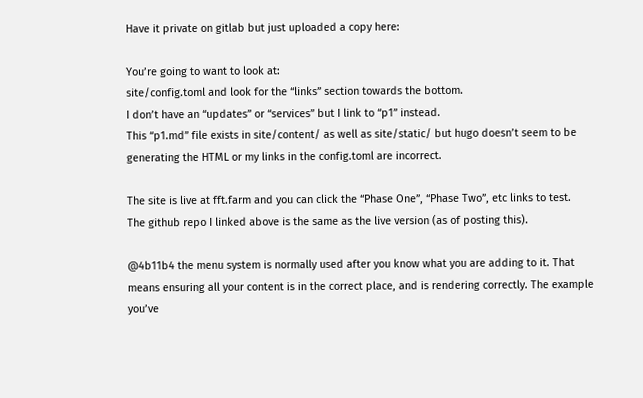Have it private on gitlab but just uploaded a copy here:

You’re going to want to look at:
site/config.toml and look for the “links” section towards the bottom.
I don’t have an “updates” or “services” but I link to “p1” instead.
This “p1.md” file exists in site/content/ as well as site/static/ but hugo doesn’t seem to be generating the HTML or my links in the config.toml are incorrect.

The site is live at fft.farm and you can click the “Phase One”, “Phase Two”, etc links to test.
The github repo I linked above is the same as the live version (as of posting this).

@4b11b4 the menu system is normally used after you know what you are adding to it. That means ensuring all your content is in the correct place, and is rendering correctly. The example you’ve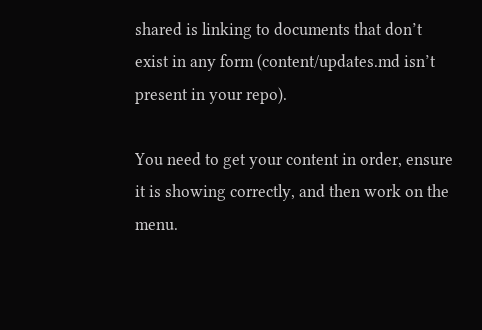shared is linking to documents that don’t exist in any form (content/updates.md isn’t present in your repo).

You need to get your content in order, ensure it is showing correctly, and then work on the menu.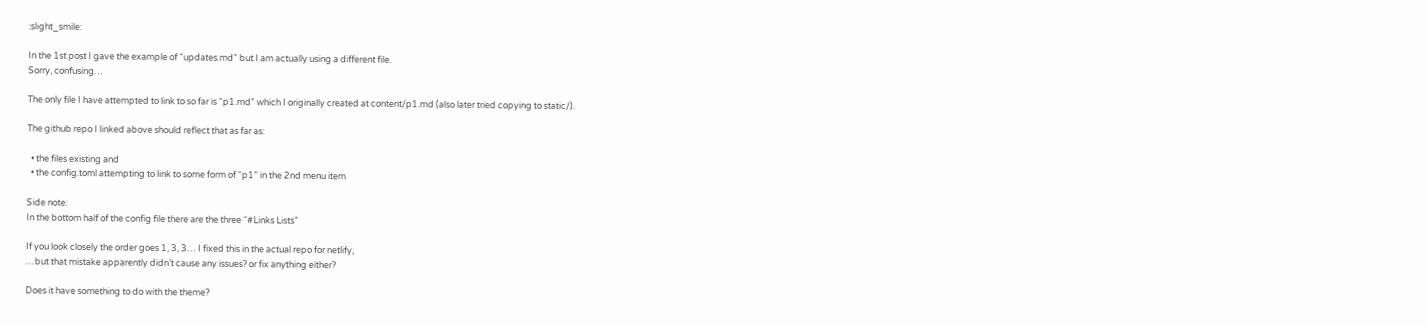:slight_smile:

In the 1st post I gave the example of “updates.md” but I am actually using a different file.
Sorry, confusing…

The only file I have attempted to link to so far is “p1.md” which I originally created at content/p1.md (also later tried copying to static/).

The github repo I linked above should reflect that as far as:

  • the files existing and
  • the config.toml attempting to link to some form of “p1” in the 2nd menu item

Side note:
In the bottom half of the config file there are the three “#Links Lists”

If you look closely the order goes 1, 3, 3… I fixed this in the actual repo for netlify,
…but that mistake apparently didn’t cause any issues? or fix anything either?

Does it have something to do with the theme?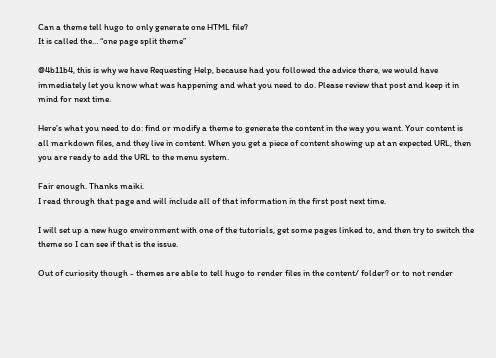Can a theme tell hugo to only generate one HTML file?
It is called the… “one page split theme”

@4b11b4, this is why we have Requesting Help, because had you followed the advice there, we would have immediately let you know what was happening and what you need to do. Please review that post and keep it in mind for next time.

Here’s what you need to do: find or modify a theme to generate the content in the way you want. Your content is all markdown files, and they live in content. When you get a piece of content showing up at an expected URL, then you are ready to add the URL to the menu system.

Fair enough. Thanks maiki.
I read through that page and will include all of that information in the first post next time.

I will set up a new hugo environment with one of the tutorials, get some pages linked to, and then try to switch the theme so I can see if that is the issue.

Out of curiosity though - themes are able to tell hugo to render files in the content/ folder? or to not render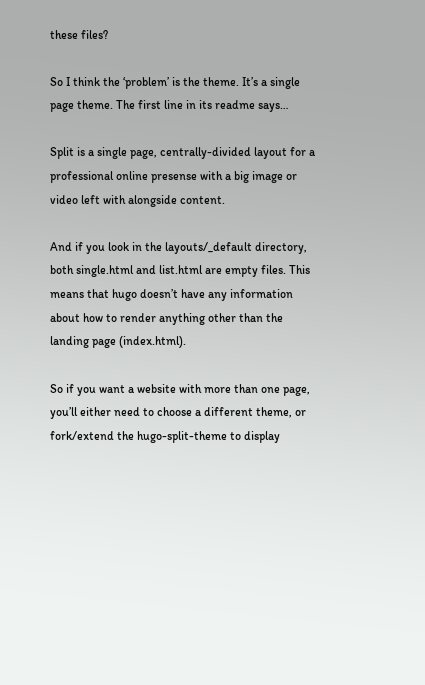these files?

So I think the ‘problem’ is the theme. It’s a single page theme. The first line in its readme says…

Split is a single page, centrally-divided layout for a professional online presense with a big image or video left with alongside content.

And if you look in the layouts/_default directory, both single.html and list.html are empty files. This means that hugo doesn’t have any information about how to render anything other than the landing page (index.html).

So if you want a website with more than one page, you’ll either need to choose a different theme, or fork/extend the hugo-split-theme to display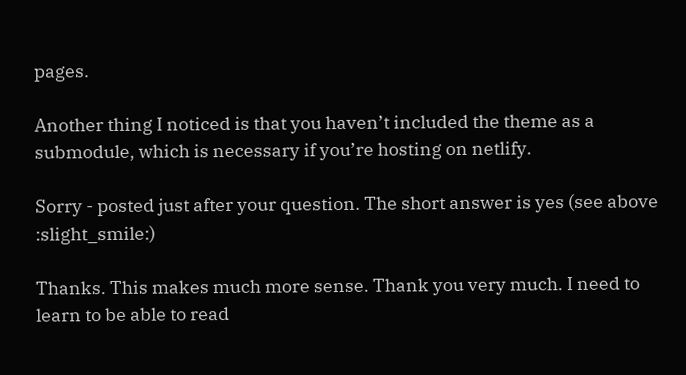pages.

Another thing I noticed is that you haven’t included the theme as a submodule, which is necessary if you’re hosting on netlify.

Sorry - posted just after your question. The short answer is yes (see above :slight_smile:)

Thanks. This makes much more sense. Thank you very much. I need to learn to be able to read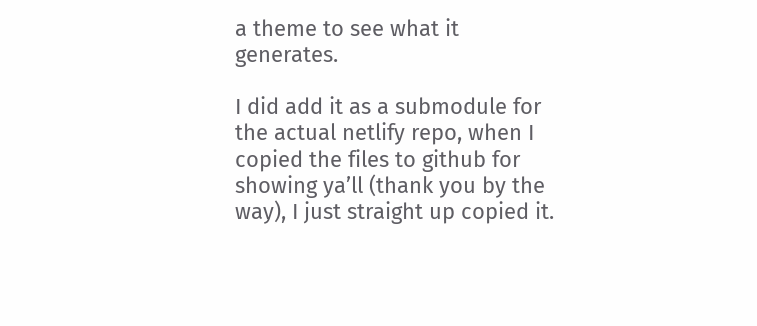a theme to see what it generates.

I did add it as a submodule for the actual netlify repo, when I copied the files to github for showing ya’ll (thank you by the way), I just straight up copied it.